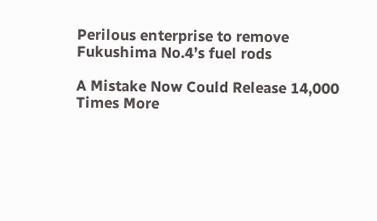Perilous enterprise to remove Fukushima No.4’s fuel rods

A Mistake Now Could Release 14,000 Times More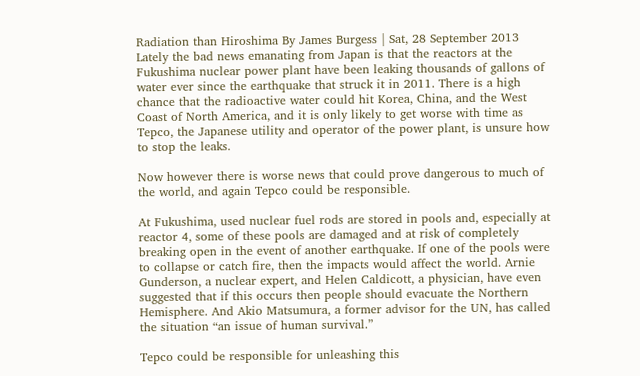Radiation than Hiroshima By James Burgess | Sat, 28 September 2013  Lately the bad news emanating from Japan is that the reactors at the Fukushima nuclear power plant have been leaking thousands of gallons of water ever since the earthquake that struck it in 2011. There is a high chance that the radioactive water could hit Korea, China, and the West Coast of North America, and it is only likely to get worse with time as Tepco, the Japanese utility and operator of the power plant, is unsure how to stop the leaks.

Now however there is worse news that could prove dangerous to much of the world, and again Tepco could be responsible.

At Fukushima, used nuclear fuel rods are stored in pools and, especially at reactor 4, some of these pools are damaged and at risk of completely breaking open in the event of another earthquake. If one of the pools were to collapse or catch fire, then the impacts would affect the world. Arnie Gunderson, a nuclear expert, and Helen Caldicott, a physician, have even suggested that if this occurs then people should evacuate the Northern Hemisphere. And Akio Matsumura, a former advisor for the UN, has called the situation “an issue of human survival.”

Tepco could be responsible for unleashing this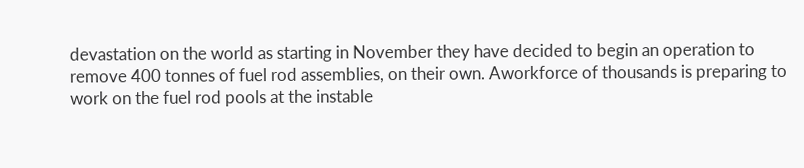devastation on the world as starting in November they have decided to begin an operation to remove 400 tonnes of fuel rod assemblies, on their own. Aworkforce of thousands is preparing to work on the fuel rod pools at the instable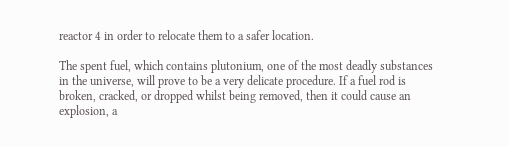reactor 4 in order to relocate them to a safer location.

The spent fuel, which contains plutonium, one of the most deadly substances in the universe, will prove to be a very delicate procedure. If a fuel rod is broken, cracked, or dropped whilst being removed, then it could cause an explosion, a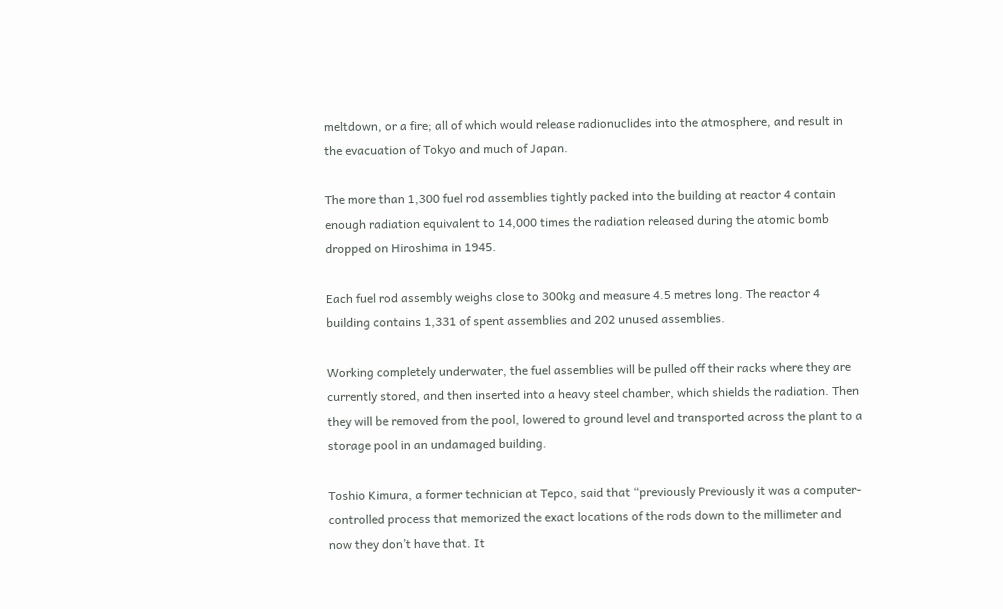meltdown, or a fire; all of which would release radionuclides into the atmosphere, and result in the evacuation of Tokyo and much of Japan.

The more than 1,300 fuel rod assemblies tightly packed into the building at reactor 4 contain enough radiation equivalent to 14,000 times the radiation released during the atomic bomb dropped on Hiroshima in 1945.

Each fuel rod assembly weighs close to 300kg and measure 4.5 metres long. The reactor 4 building contains 1,331 of spent assemblies and 202 unused assemblies.

Working completely underwater, the fuel assemblies will be pulled off their racks where they are currently stored, and then inserted into a heavy steel chamber, which shields the radiation. Then they will be removed from the pool, lowered to ground level and transported across the plant to a storage pool in an undamaged building.

Toshio Kimura, a former technician at Tepco, said that “previously Previously it was a computer-controlled process that memorized the exact locations of the rods down to the millimeter and now they don’t have that. It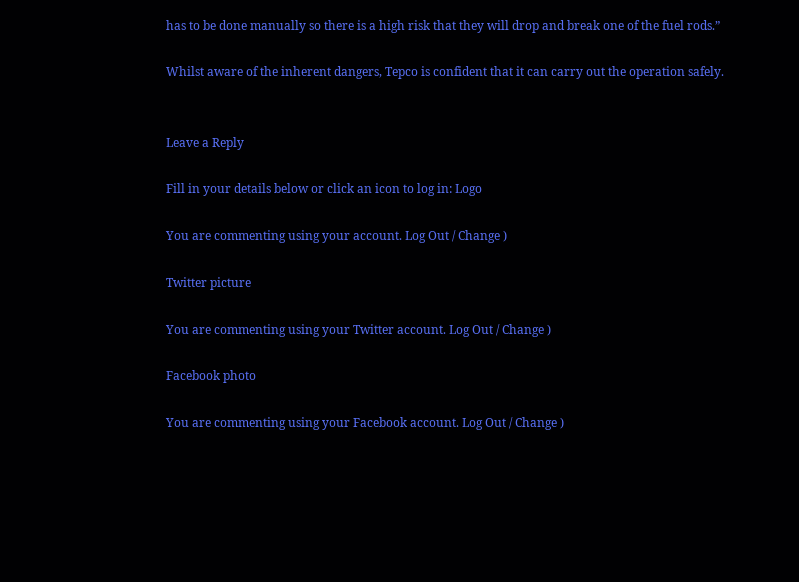has to be done manually so there is a high risk that they will drop and break one of the fuel rods.”

Whilst aware of the inherent dangers, Tepco is confident that it can carry out the operation safely.


Leave a Reply

Fill in your details below or click an icon to log in: Logo

You are commenting using your account. Log Out / Change )

Twitter picture

You are commenting using your Twitter account. Log Out / Change )

Facebook photo

You are commenting using your Facebook account. Log Out / Change )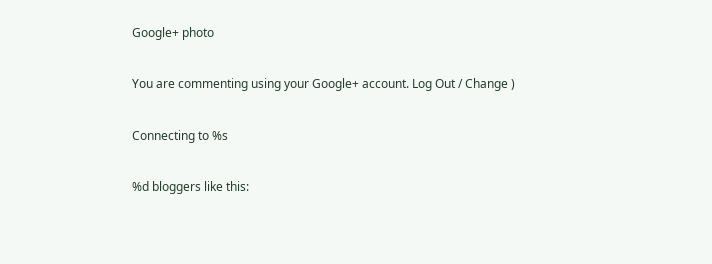Google+ photo

You are commenting using your Google+ account. Log Out / Change )

Connecting to %s

%d bloggers like this: